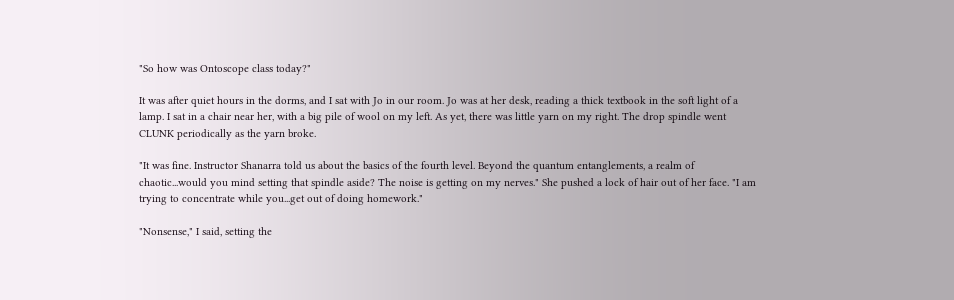"So how was Ontoscope class today?"

It was after quiet hours in the dorms, and I sat with Jo in our room. Jo was at her desk, reading a thick textbook in the soft light of a lamp. I sat in a chair near her, with a big pile of wool on my left. As yet, there was little yarn on my right. The drop spindle went CLUNK periodically as the yarn broke.

"It was fine. Instructor Shanarra told us about the basics of the fourth level. Beyond the quantum entanglements, a realm of chaotic...would you mind setting that spindle aside? The noise is getting on my nerves." She pushed a lock of hair out of her face. "I am trying to concentrate while you...get out of doing homework."

"Nonsense," I said, setting the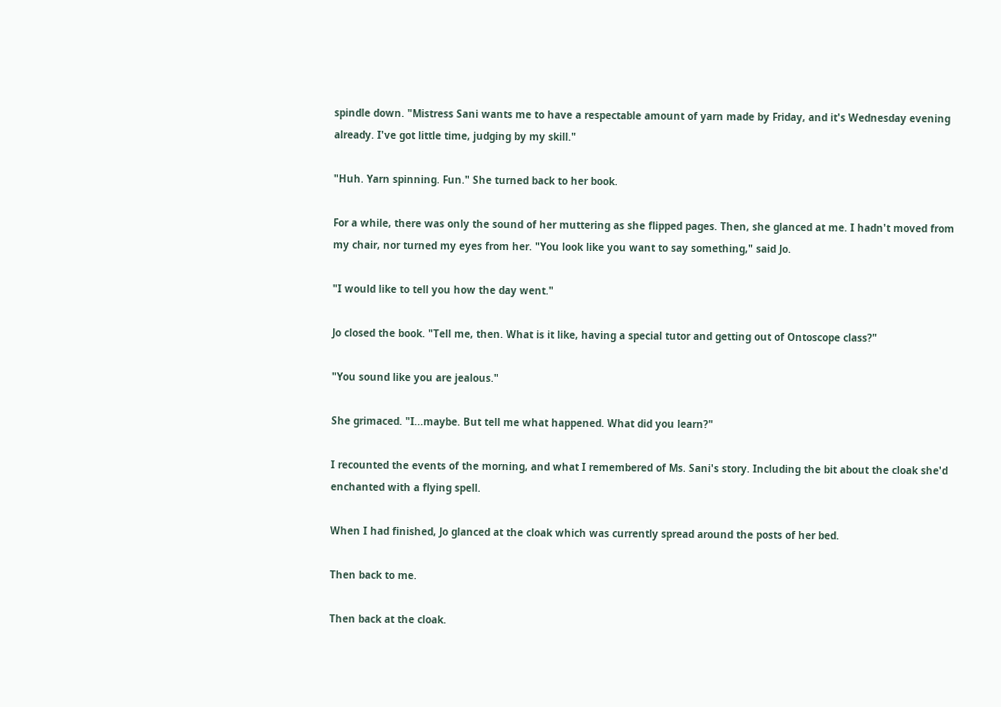spindle down. "Mistress Sani wants me to have a respectable amount of yarn made by Friday, and it's Wednesday evening already. I've got little time, judging by my skill."

"Huh. Yarn spinning. Fun." She turned back to her book.

For a while, there was only the sound of her muttering as she flipped pages. Then, she glanced at me. I hadn't moved from my chair, nor turned my eyes from her. "You look like you want to say something," said Jo.

"I would like to tell you how the day went."

Jo closed the book. "Tell me, then. What is it like, having a special tutor and getting out of Ontoscope class?"

"You sound like you are jealous."

She grimaced. "I...maybe. But tell me what happened. What did you learn?"

I recounted the events of the morning, and what I remembered of Ms. Sani's story. Including the bit about the cloak she'd enchanted with a flying spell.

When I had finished, Jo glanced at the cloak which was currently spread around the posts of her bed.

Then back to me.

Then back at the cloak.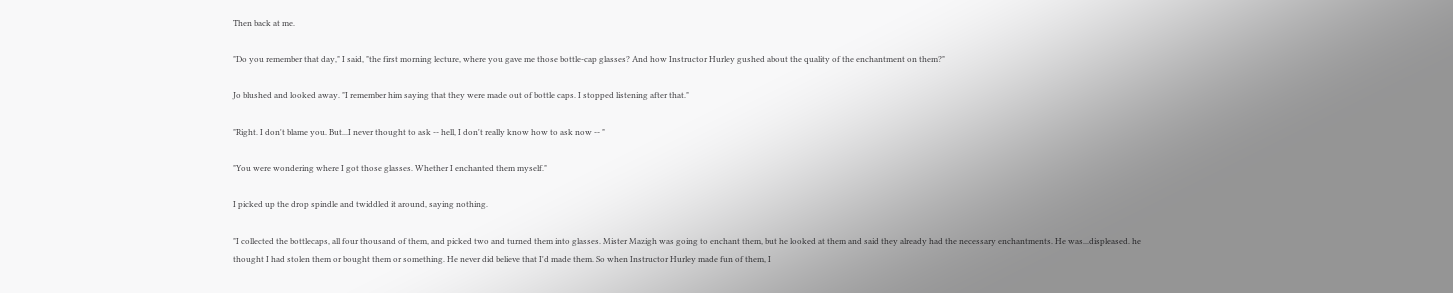Then back at me.

"Do you remember that day," I said, "the first morning lecture, where you gave me those bottle-cap glasses? And how Instructor Hurley gushed about the quality of the enchantment on them?"

Jo blushed and looked away. "I remember him saying that they were made out of bottle caps. I stopped listening after that."

"Right. I don't blame you. But...I never thought to ask -- hell, I don't really know how to ask now -- "

"You were wondering where I got those glasses. Whether I enchanted them myself."

I picked up the drop spindle and twiddled it around, saying nothing.

"I collected the bottlecaps, all four thousand of them, and picked two and turned them into glasses. Mister Mazigh was going to enchant them, but he looked at them and said they already had the necessary enchantments. He was...displeased. he thought I had stolen them or bought them or something. He never did believe that I'd made them. So when Instructor Hurley made fun of them, I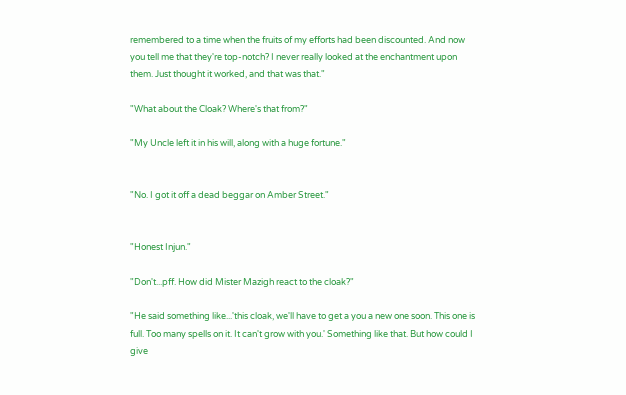remembered to a time when the fruits of my efforts had been discounted. And now you tell me that they're top-notch? I never really looked at the enchantment upon them. Just thought it worked, and that was that."

"What about the Cloak? Where's that from?"

"My Uncle left it in his will, along with a huge fortune."


"No. I got it off a dead beggar on Amber Street."


"Honest Injun."

"Don't...pff. How did Mister Mazigh react to the cloak?"

"He said something like...'this cloak, we'll have to get a you a new one soon. This one is full. Too many spells on it. It can't grow with you.' Something like that. But how could I give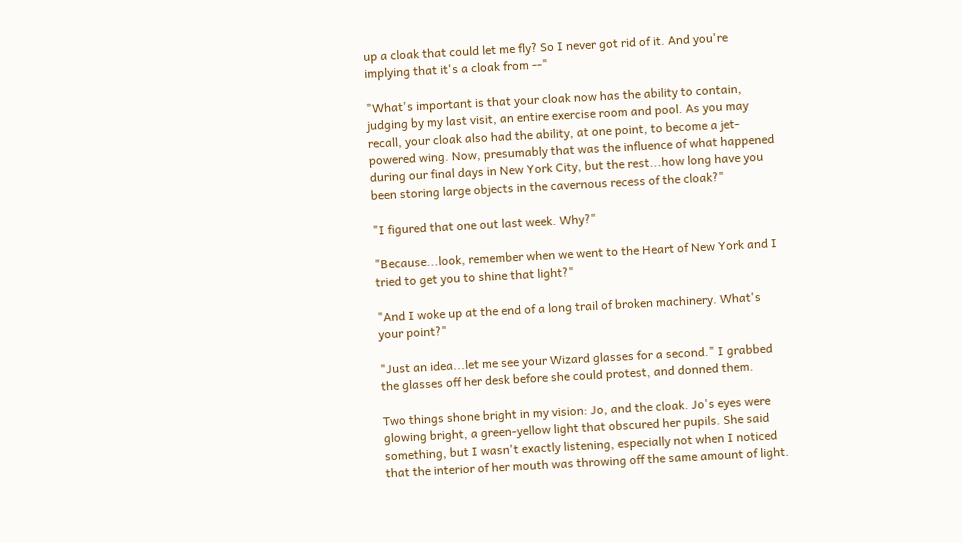up a cloak that could let me fly? So I never got rid of it. And you're implying that it's a cloak from --"

"What's important is that your cloak now has the ability to contain, judging by my last visit, an entire exercise room and pool. As you may recall, your cloak also had the ability, at one point, to become a jet-powered wing. Now, presumably that was the influence of what happened during our final days in New York City, but the rest...how long have you been storing large objects in the cavernous recess of the cloak?"

"I figured that one out last week. Why?"

"Because...look, remember when we went to the Heart of New York and I tried to get you to shine that light?"

"And I woke up at the end of a long trail of broken machinery. What's your point?"

"Just an idea...let me see your Wizard glasses for a second." I grabbed the glasses off her desk before she could protest, and donned them.

Two things shone bright in my vision: Jo, and the cloak. Jo's eyes were glowing bright, a green-yellow light that obscured her pupils. She said something, but I wasn't exactly listening, especially not when I noticed that the interior of her mouth was throwing off the same amount of light.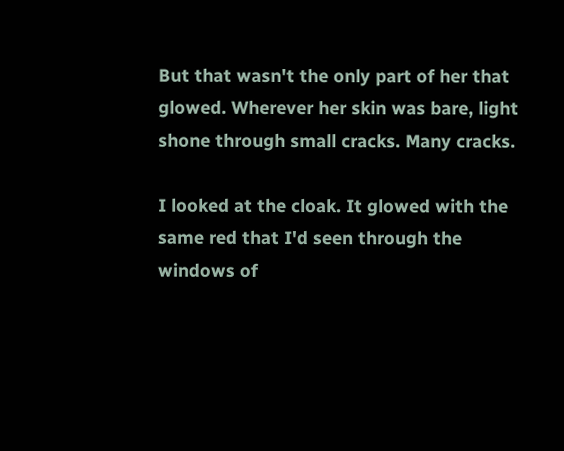But that wasn't the only part of her that glowed. Wherever her skin was bare, light shone through small cracks. Many cracks.

I looked at the cloak. It glowed with the same red that I'd seen through the windows of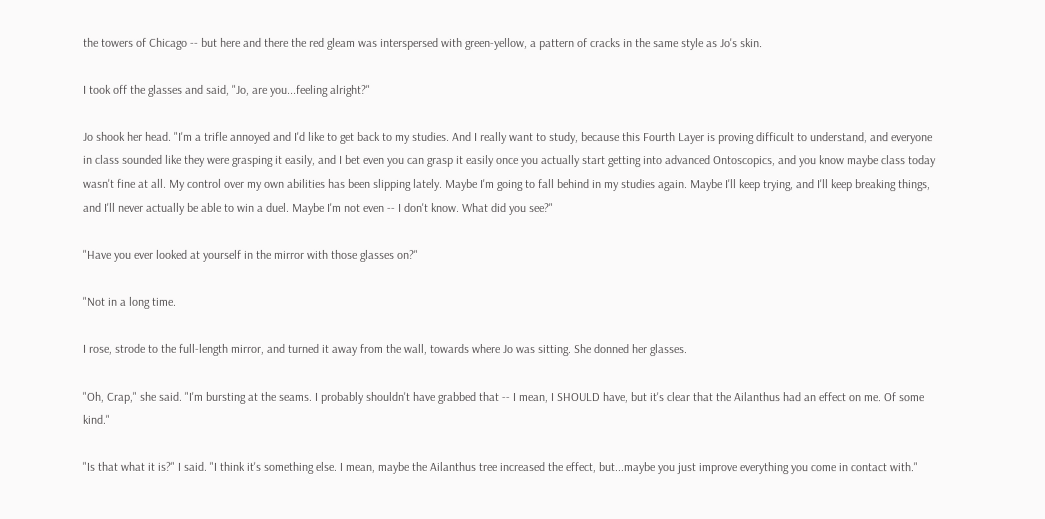the towers of Chicago -- but here and there the red gleam was interspersed with green-yellow, a pattern of cracks in the same style as Jo's skin.

I took off the glasses and said, "Jo, are you...feeling alright?"

Jo shook her head. "I'm a trifle annoyed and I'd like to get back to my studies. And I really want to study, because this Fourth Layer is proving difficult to understand, and everyone in class sounded like they were grasping it easily, and I bet even you can grasp it easily once you actually start getting into advanced Ontoscopics, and you know maybe class today wasn't fine at all. My control over my own abilities has been slipping lately. Maybe I'm going to fall behind in my studies again. Maybe I'll keep trying, and I'll keep breaking things, and I'll never actually be able to win a duel. Maybe I'm not even -- I don't know. What did you see?"

"Have you ever looked at yourself in the mirror with those glasses on?"

"Not in a long time.

I rose, strode to the full-length mirror, and turned it away from the wall, towards where Jo was sitting. She donned her glasses.

"Oh, Crap," she said. "I'm bursting at the seams. I probably shouldn't have grabbed that -- I mean, I SHOULD have, but it's clear that the Ailanthus had an effect on me. Of some kind."

"Is that what it is?" I said. "I think it's something else. I mean, maybe the Ailanthus tree increased the effect, but...maybe you just improve everything you come in contact with."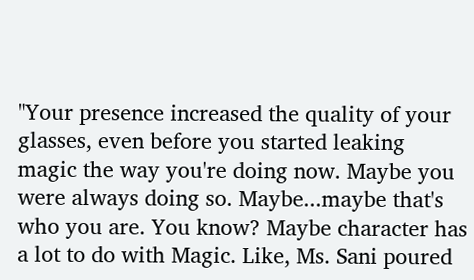"Your presence increased the quality of your glasses, even before you started leaking magic the way you're doing now. Maybe you were always doing so. Maybe...maybe that's who you are. You know? Maybe character has a lot to do with Magic. Like, Ms. Sani poured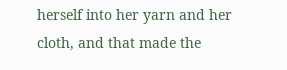herself into her yarn and her cloth, and that made the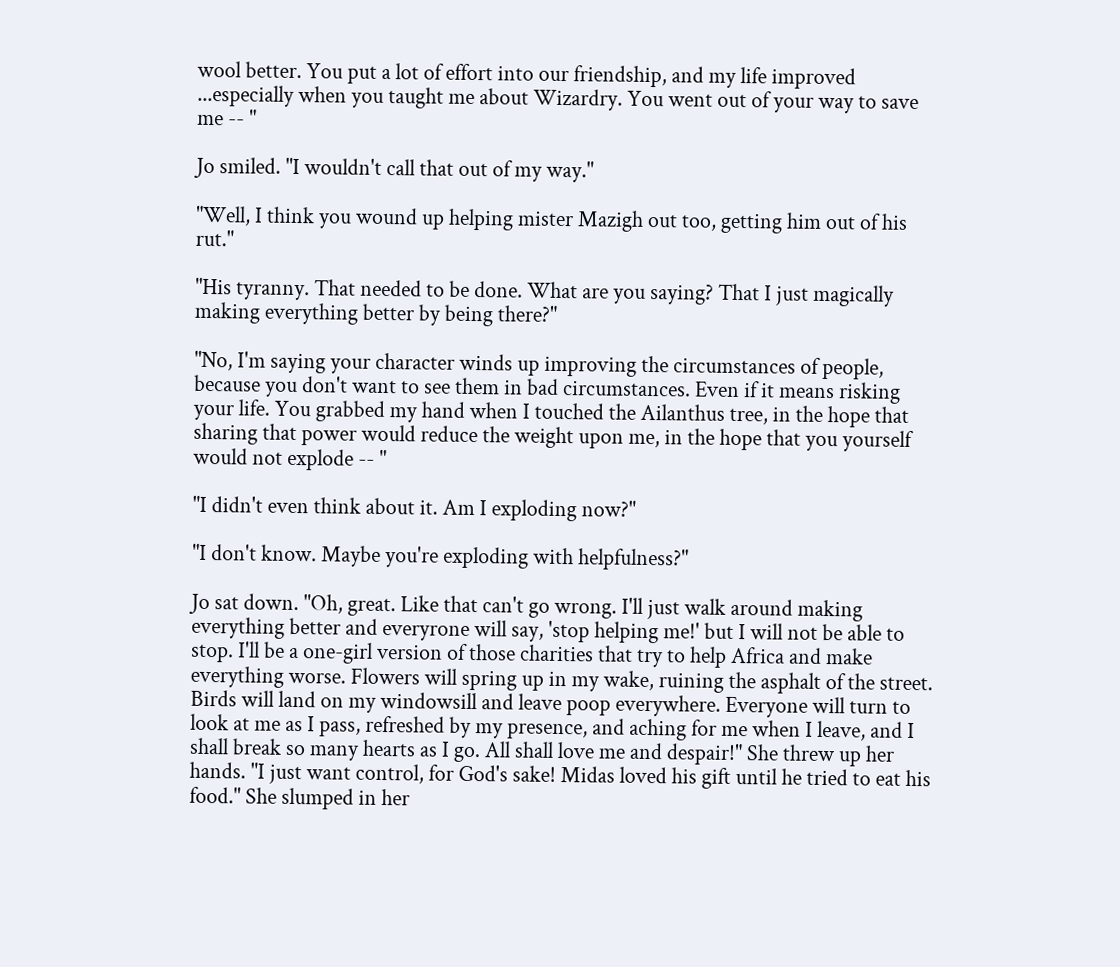wool better. You put a lot of effort into our friendship, and my life improved ...especially when you taught me about Wizardry. You went out of your way to save me -- "

Jo smiled. "I wouldn't call that out of my way."

"Well, I think you wound up helping mister Mazigh out too, getting him out of his rut."

"His tyranny. That needed to be done. What are you saying? That I just magically making everything better by being there?"

"No, I'm saying your character winds up improving the circumstances of people, because you don't want to see them in bad circumstances. Even if it means risking your life. You grabbed my hand when I touched the Ailanthus tree, in the hope that sharing that power would reduce the weight upon me, in the hope that you yourself would not explode -- "

"I didn't even think about it. Am I exploding now?"

"I don't know. Maybe you're exploding with helpfulness?"

Jo sat down. "Oh, great. Like that can't go wrong. I'll just walk around making everything better and everyrone will say, 'stop helping me!' but I will not be able to stop. I'll be a one-girl version of those charities that try to help Africa and make everything worse. Flowers will spring up in my wake, ruining the asphalt of the street. Birds will land on my windowsill and leave poop everywhere. Everyone will turn to look at me as I pass, refreshed by my presence, and aching for me when I leave, and I shall break so many hearts as I go. All shall love me and despair!" She threw up her hands. "I just want control, for God's sake! Midas loved his gift until he tried to eat his food." She slumped in her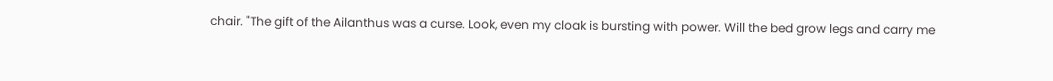chair. "The gift of the Ailanthus was a curse. Look, even my cloak is bursting with power. Will the bed grow legs and carry me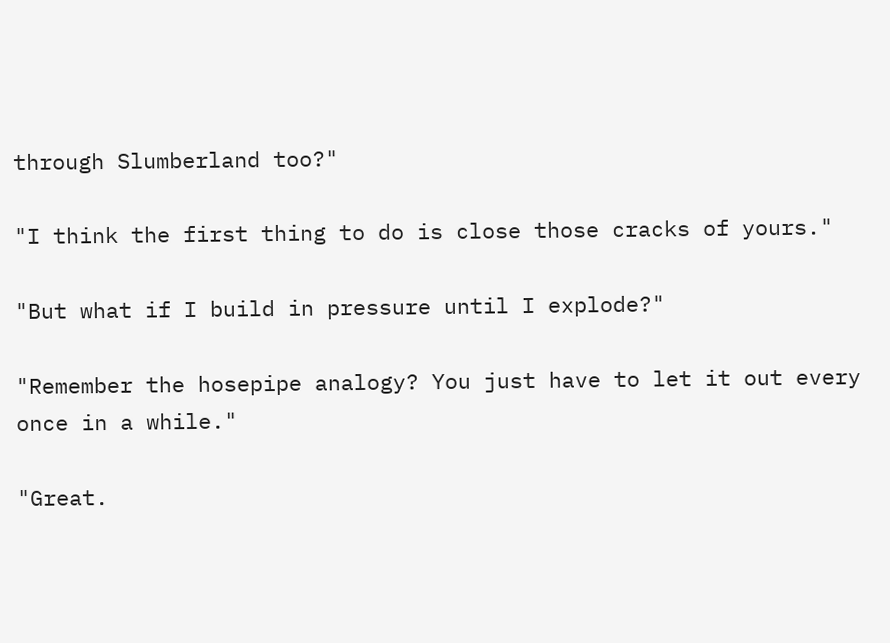through Slumberland too?"

"I think the first thing to do is close those cracks of yours."

"But what if I build in pressure until I explode?"

"Remember the hosepipe analogy? You just have to let it out every once in a while."

"Great.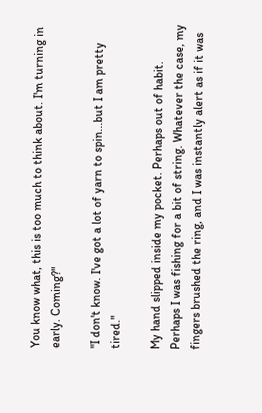You know what, this is too much to think about. I'm turning in early. Coming?"

"I don't know. I've got a lot of yarn to spin...but I am pretty tired."

My hand slipped inside my pocket. Perhaps out of habit. Perhaps I was fishing for a bit of string. Whatever the case, my fingers brushed the ring, and I was instantly alert as if it was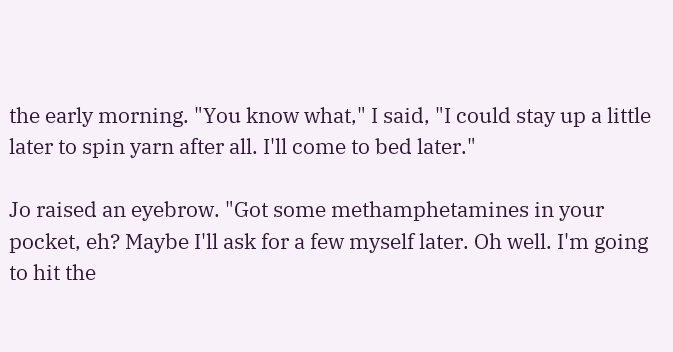the early morning. "You know what," I said, "I could stay up a little later to spin yarn after all. I'll come to bed later."

Jo raised an eyebrow. "Got some methamphetamines in your pocket, eh? Maybe I'll ask for a few myself later. Oh well. I'm going to hit the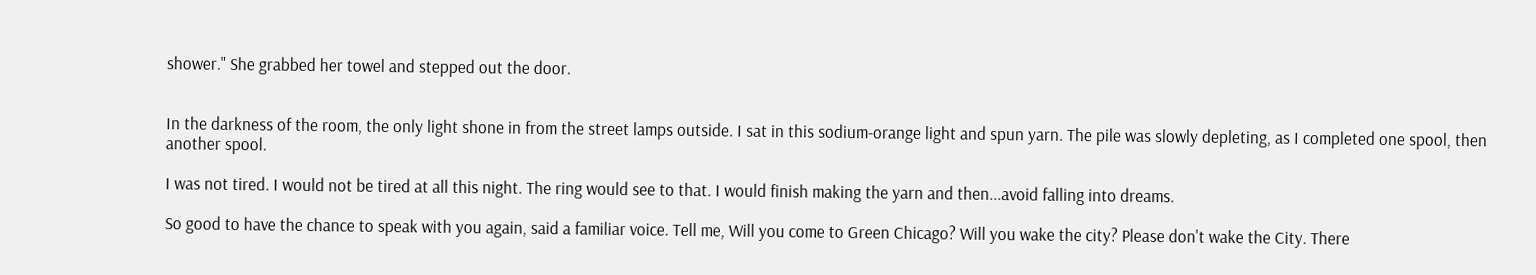shower." She grabbed her towel and stepped out the door.


In the darkness of the room, the only light shone in from the street lamps outside. I sat in this sodium-orange light and spun yarn. The pile was slowly depleting, as I completed one spool, then another spool.

I was not tired. I would not be tired at all this night. The ring would see to that. I would finish making the yarn and then...avoid falling into dreams.

So good to have the chance to speak with you again, said a familiar voice. Tell me, Will you come to Green Chicago? Will you wake the city? Please don't wake the City. There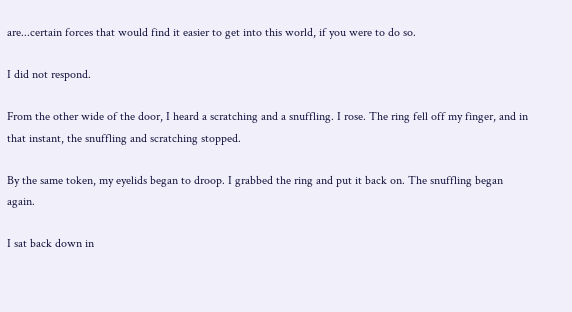are...certain forces that would find it easier to get into this world, if you were to do so.

I did not respond.

From the other wide of the door, I heard a scratching and a snuffling. I rose. The ring fell off my finger, and in that instant, the snuffling and scratching stopped.

By the same token, my eyelids began to droop. I grabbed the ring and put it back on. The snuffling began again.

I sat back down in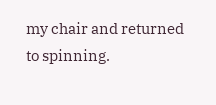my chair and returned to spinning.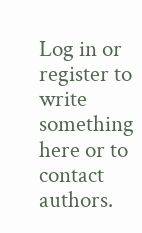Log in or register to write something here or to contact authors.